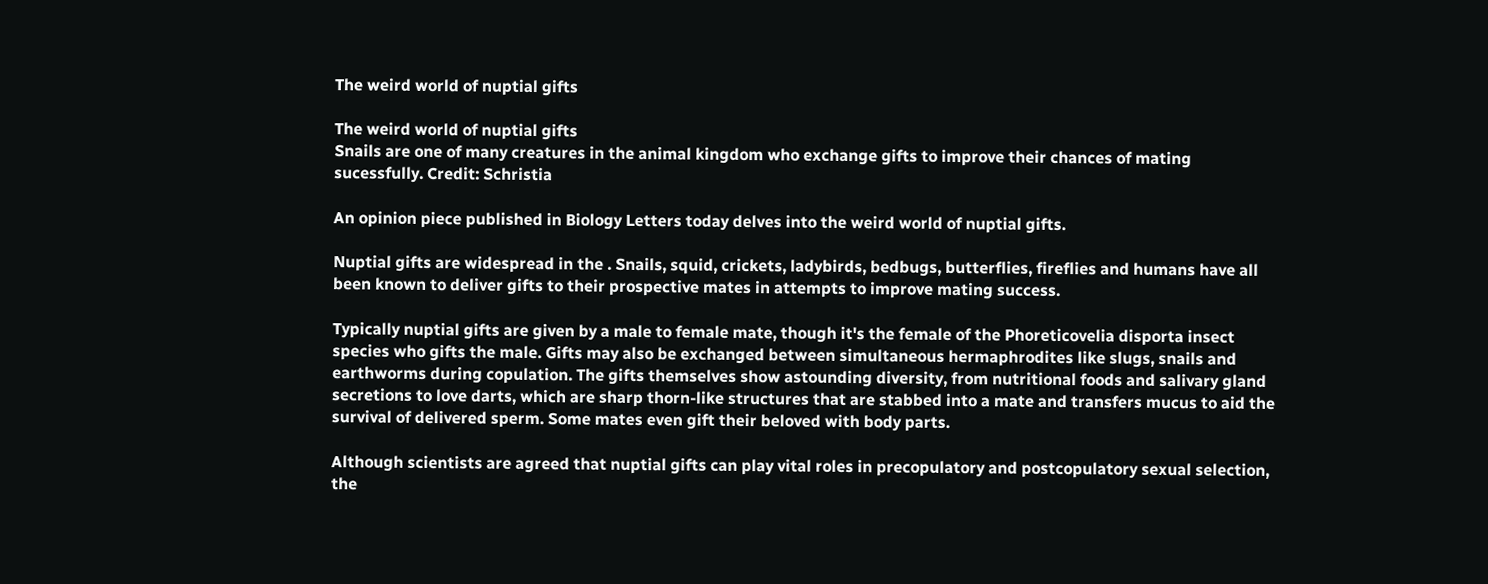The weird world of nuptial gifts

The weird world of nuptial gifts
Snails are one of many creatures in the animal kingdom who exchange gifts to improve their chances of mating sucessfully. Credit: Schristia

An opinion piece published in Biology Letters today delves into the weird world of nuptial gifts.

Nuptial gifts are widespread in the . Snails, squid, crickets, ladybirds, bedbugs, butterflies, fireflies and humans have all been known to deliver gifts to their prospective mates in attempts to improve mating success.

Typically nuptial gifts are given by a male to female mate, though it's the female of the Phoreticovelia disporta insect species who gifts the male. Gifts may also be exchanged between simultaneous hermaphrodites like slugs, snails and earthworms during copulation. The gifts themselves show astounding diversity, from nutritional foods and salivary gland secretions to love darts, which are sharp thorn-like structures that are stabbed into a mate and transfers mucus to aid the survival of delivered sperm. Some mates even gift their beloved with body parts.

Although scientists are agreed that nuptial gifts can play vital roles in precopulatory and postcopulatory sexual selection, the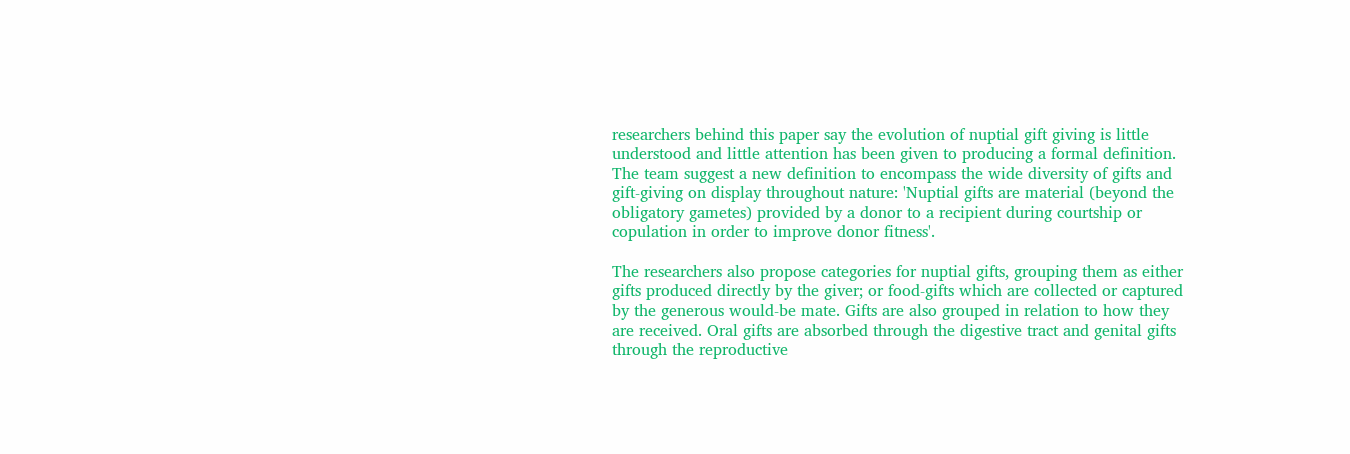researchers behind this paper say the evolution of nuptial gift giving is little understood and little attention has been given to producing a formal definition. The team suggest a new definition to encompass the wide diversity of gifts and gift-giving on display throughout nature: 'Nuptial gifts are material (beyond the obligatory gametes) provided by a donor to a recipient during courtship or copulation in order to improve donor fitness'.

The researchers also propose categories for nuptial gifts, grouping them as either gifts produced directly by the giver; or food-gifts which are collected or captured by the generous would-be mate. Gifts are also grouped in relation to how they are received. Oral gifts are absorbed through the digestive tract and genital gifts through the reproductive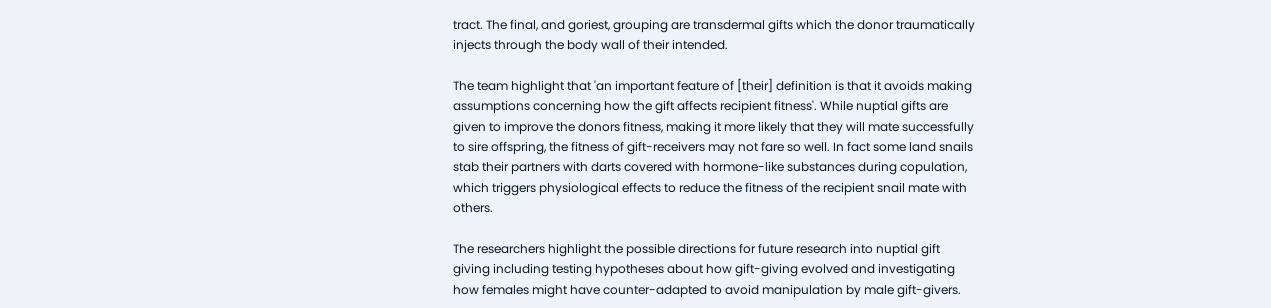tract. The final, and goriest, grouping are transdermal gifts which the donor traumatically injects through the body wall of their intended.

The team highlight that 'an important feature of [their] definition is that it avoids making assumptions concerning how the gift affects recipient fitness'. While nuptial gifts are given to improve the donors fitness, making it more likely that they will mate successfully to sire offspring, the fitness of gift-receivers may not fare so well. In fact some land snails stab their partners with darts covered with hormone-like substances during copulation, which triggers physiological effects to reduce the fitness of the recipient snail mate with others.

The researchers highlight the possible directions for future research into nuptial gift giving including testing hypotheses about how gift-giving evolved and investigating how females might have counter-adapted to avoid manipulation by male gift-givers.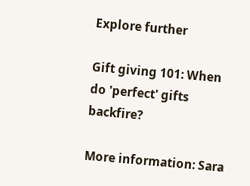Explore further

Gift giving 101: When do 'perfect' gifts backfire?

More information: Sara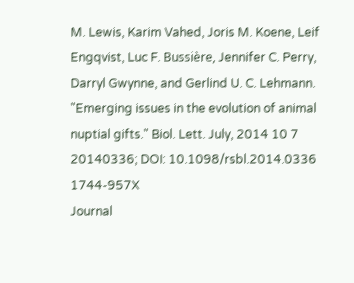M. Lewis, Karim Vahed, Joris M. Koene, Leif Engqvist, Luc F. Bussière, Jennifer C. Perry, Darryl Gwynne, and Gerlind U. C. Lehmann. "Emerging issues in the evolution of animal nuptial gifts." Biol. Lett. July, 2014 10 7 20140336; DOI: 10.1098/rsbl.2014.0336 1744-957X
Journal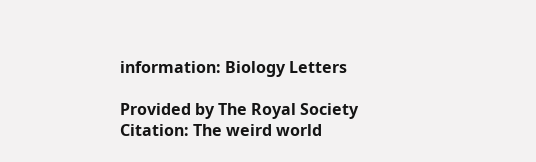information: Biology Letters

Provided by The Royal Society
Citation: The weird world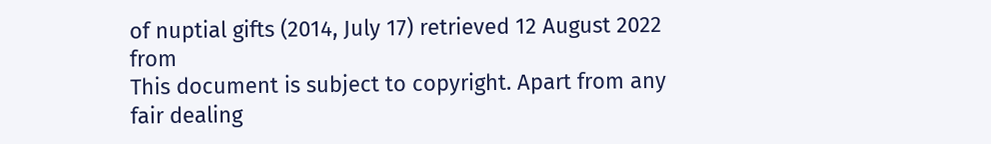of nuptial gifts (2014, July 17) retrieved 12 August 2022 from
This document is subject to copyright. Apart from any fair dealing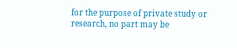for the purpose of private study or research, no part may be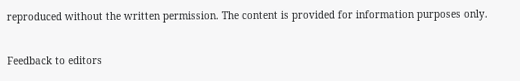reproduced without the written permission. The content is provided for information purposes only.

Feedback to editors